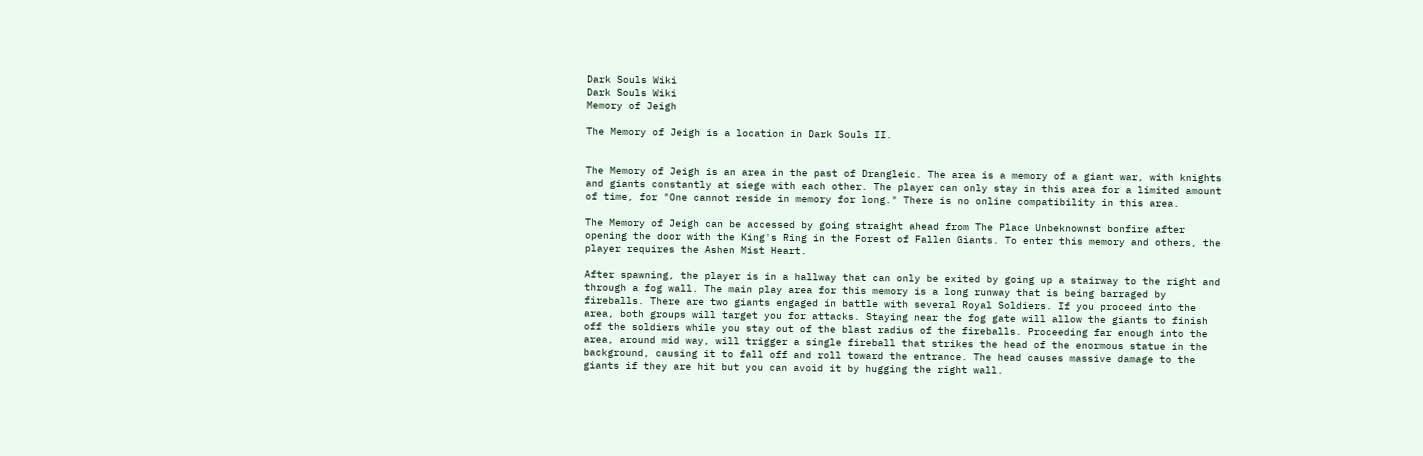Dark Souls Wiki
Dark Souls Wiki
Memory of Jeigh

The Memory of Jeigh is a location in Dark Souls II.


The Memory of Jeigh is an area in the past of Drangleic. The area is a memory of a giant war, with knights and giants constantly at siege with each other. The player can only stay in this area for a limited amount of time, for "One cannot reside in memory for long." There is no online compatibility in this area.

The Memory of Jeigh can be accessed by going straight ahead from The Place Unbeknownst bonfire after opening the door with the King's Ring in the Forest of Fallen Giants. To enter this memory and others, the player requires the Ashen Mist Heart.

After spawning, the player is in a hallway that can only be exited by going up a stairway to the right and through a fog wall. The main play area for this memory is a long runway that is being barraged by fireballs. There are two giants engaged in battle with several Royal Soldiers. If you proceed into the area, both groups will target you for attacks. Staying near the fog gate will allow the giants to finish off the soldiers while you stay out of the blast radius of the fireballs. Proceeding far enough into the area, around mid way, will trigger a single fireball that strikes the head of the enormous statue in the background, causing it to fall off and roll toward the entrance. The head causes massive damage to the giants if they are hit but you can avoid it by hugging the right wall.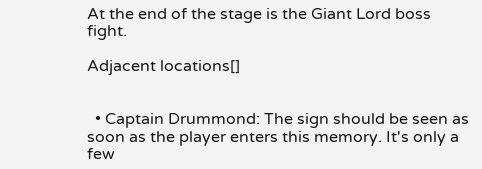At the end of the stage is the Giant Lord boss fight.

Adjacent locations[]


  • Captain Drummond: The sign should be seen as soon as the player enters this memory. It's only a few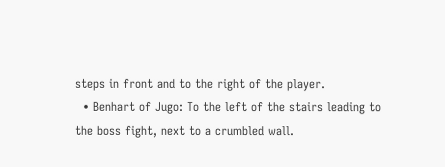steps in front and to the right of the player.
  • Benhart of Jugo: To the left of the stairs leading to the boss fight, next to a crumbled wall.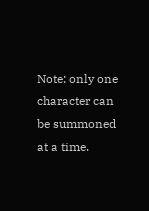Note: only one character can be summoned at a time.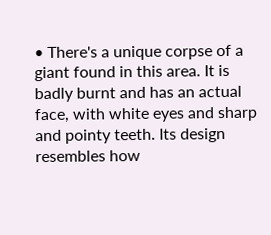• There's a unique corpse of a giant found in this area. It is badly burnt and has an actual face, with white eyes and sharp and pointy teeth. Its design resembles how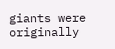giants were originally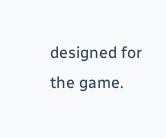designed for the game.